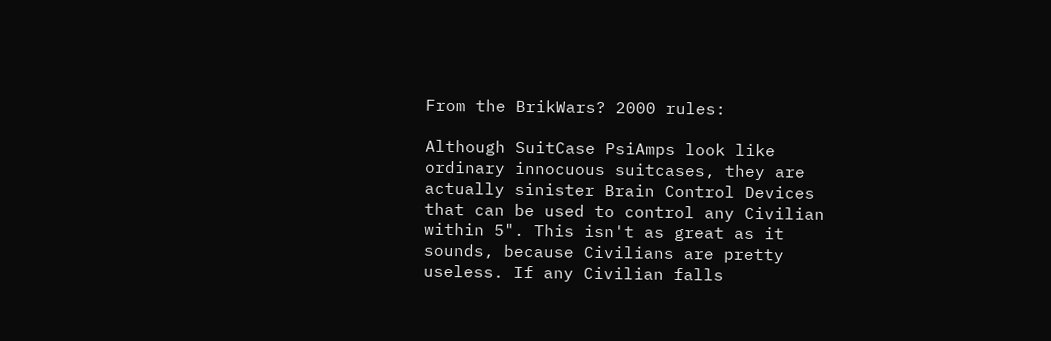From the BrikWars? 2000 rules:

Although SuitCase PsiAmps look like ordinary innocuous suitcases, they are actually sinister Brain Control Devices that can be used to control any Civilian within 5". This isn't as great as it sounds, because Civilians are pretty useless. If any Civilian falls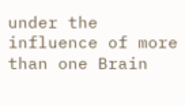under the influence of more than one Brain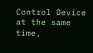Control Device at the same time,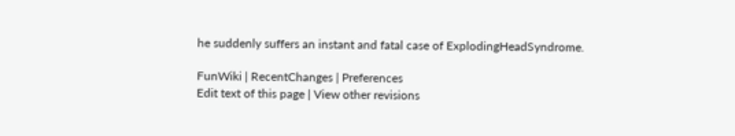he suddenly suffers an instant and fatal case of ExplodingHeadSyndrome.

FunWiki | RecentChanges | Preferences
Edit text of this page | View other revisions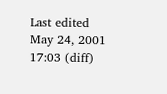Last edited May 24, 2001 17:03 (diff)